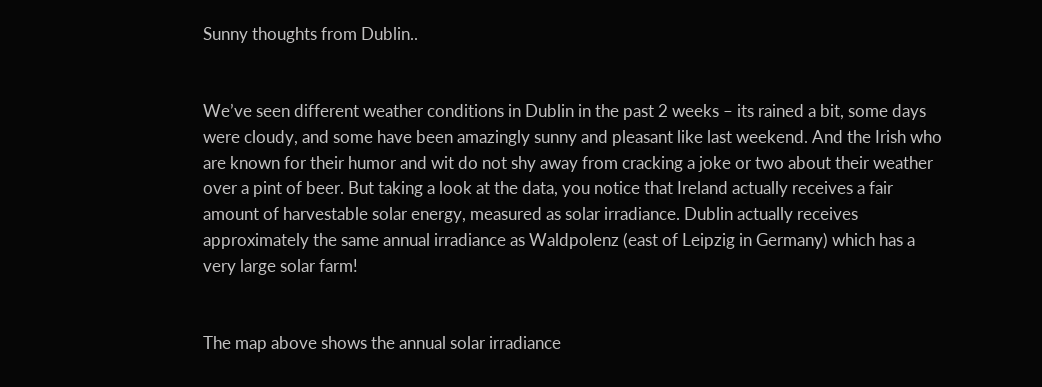Sunny thoughts from Dublin..


We’ve seen different weather conditions in Dublin in the past 2 weeks – its rained a bit, some days were cloudy, and some have been amazingly sunny and pleasant like last weekend. And the Irish who are known for their humor and wit do not shy away from cracking a joke or two about their weather over a pint of beer. But taking a look at the data, you notice that Ireland actually receives a fair amount of harvestable solar energy, measured as solar irradiance. Dublin actually receives approximately the same annual irradiance as Waldpolenz (east of Leipzig in Germany) which has a very large solar farm!


The map above shows the annual solar irradiance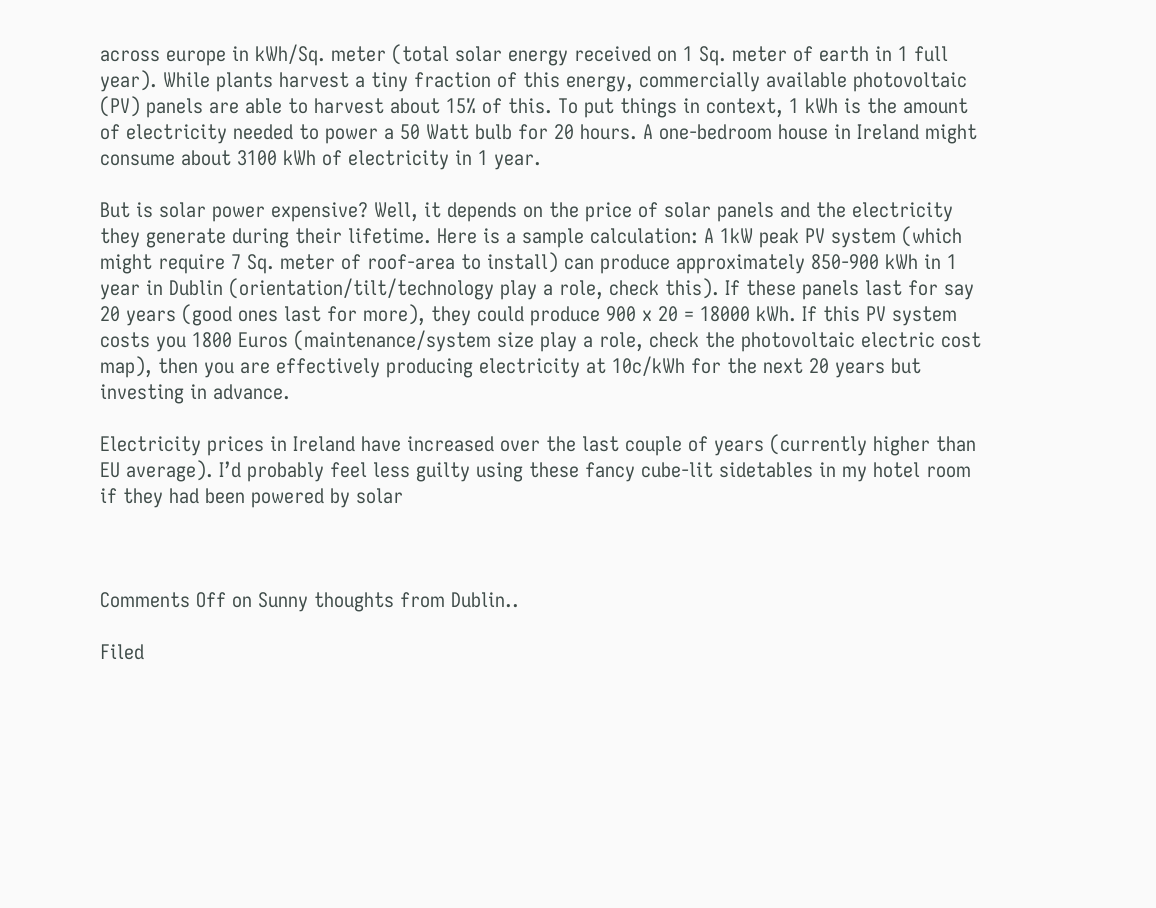across europe in kWh/Sq. meter (total solar energy received on 1 Sq. meter of earth in 1 full year). While plants harvest a tiny fraction of this energy, commercially available photovoltaic (PV) panels are able to harvest about 15% of this. To put things in context, 1 kWh is the amount of electricity needed to power a 50 Watt bulb for 20 hours. A one-bedroom house in Ireland might consume about 3100 kWh of electricity in 1 year.

But is solar power expensive? Well, it depends on the price of solar panels and the electricity they generate during their lifetime. Here is a sample calculation: A 1kW peak PV system (which might require 7 Sq. meter of roof-area to install) can produce approximately 850-900 kWh in 1 year in Dublin (orientation/tilt/technology play a role, check this). If these panels last for say 20 years (good ones last for more), they could produce 900 x 20 = 18000 kWh. If this PV system costs you 1800 Euros (maintenance/system size play a role, check the photovoltaic electric cost map), then you are effectively producing electricity at 10c/kWh for the next 20 years but investing in advance.

Electricity prices in Ireland have increased over the last couple of years (currently higher than EU average). I’d probably feel less guilty using these fancy cube-lit sidetables in my hotel room if they had been powered by solar



Comments Off on Sunny thoughts from Dublin..

Filed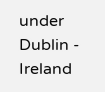under Dublin - Ireland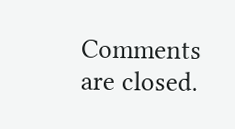Comments are closed.